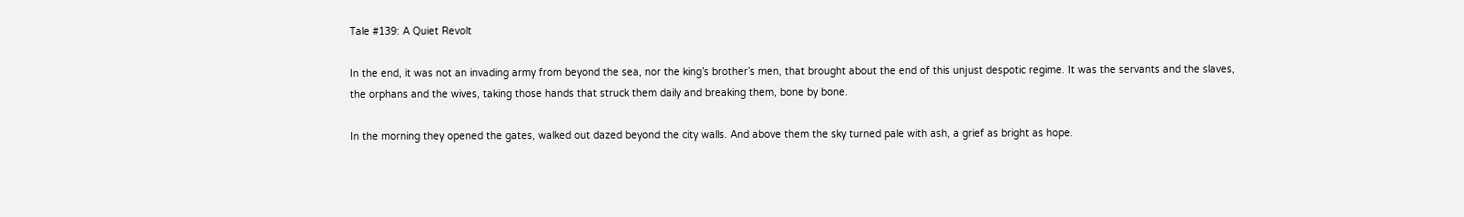Tale #139: A Quiet Revolt

In the end, it was not an invading army from beyond the sea, nor the king’s brother’s men, that brought about the end of this unjust despotic regime. It was the servants and the slaves, the orphans and the wives, taking those hands that struck them daily and breaking them, bone by bone.

In the morning they opened the gates, walked out dazed beyond the city walls. And above them the sky turned pale with ash, a grief as bright as hope.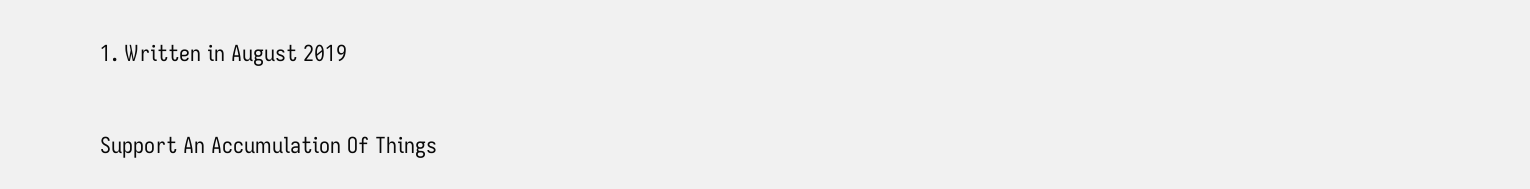1. Written in August 2019


Support An Accumulation Of Things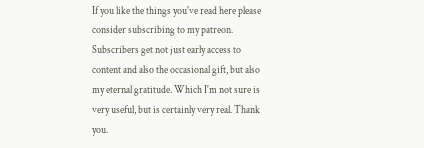If you like the things you've read here please consider subscribing to my patreon. Subscribers get not just early access to content and also the occasional gift, but also my eternal gratitude. Which I'm not sure is very useful, but is certainly very real. Thank you.